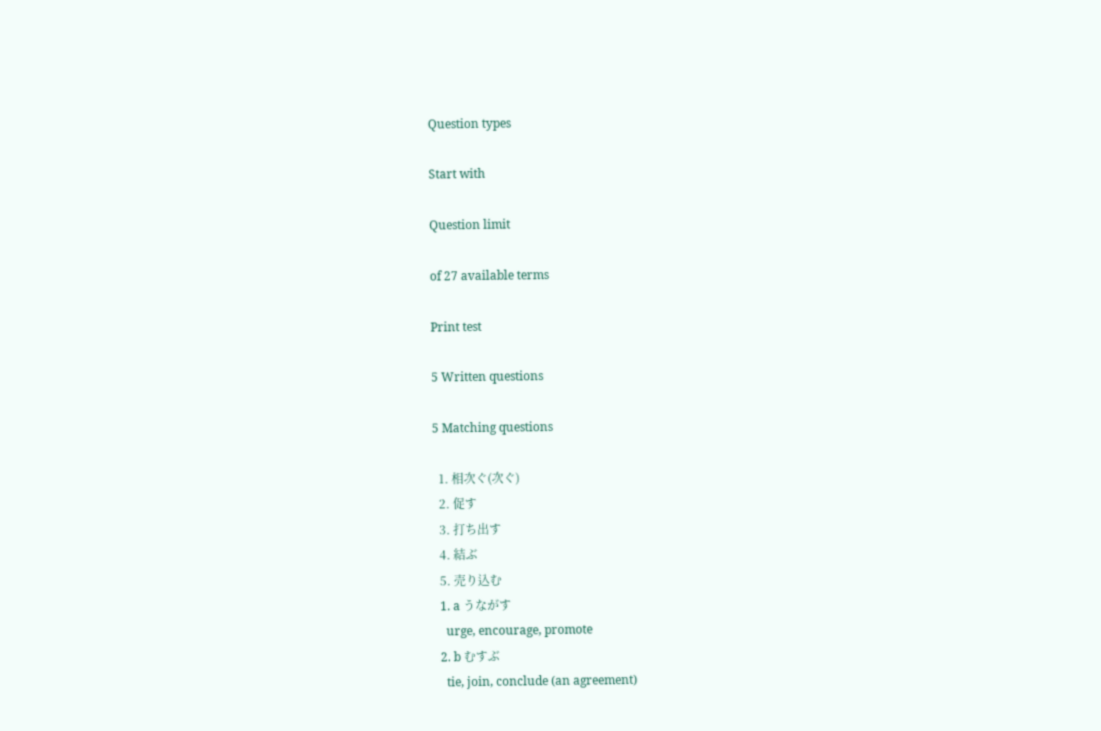Question types

Start with

Question limit

of 27 available terms

Print test

5 Written questions

5 Matching questions

  1. 相次ぐ(次ぐ)
  2. 促す
  3. 打ち出す
  4. 結ぶ
  5. 売り込む
  1. a うながす
    urge, encourage, promote
  2. b むすぶ
    tie, join, conclude (an agreement)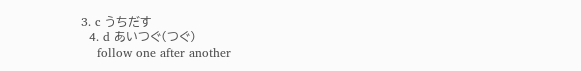3. c うちだす
  4. d あいつぐ(つぐ)
    follow one after another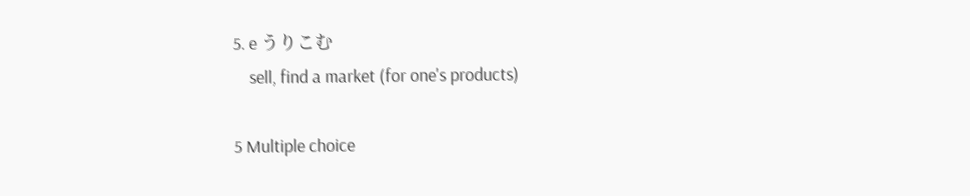5. e うりこむ
    sell, find a market (for one's products)

5 Multiple choice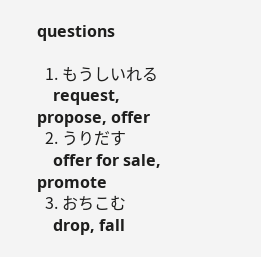questions

  1. もうしいれる
    request, propose, offer
  2. うりだす
    offer for sale, promote
  3. おちこむ
    drop, fall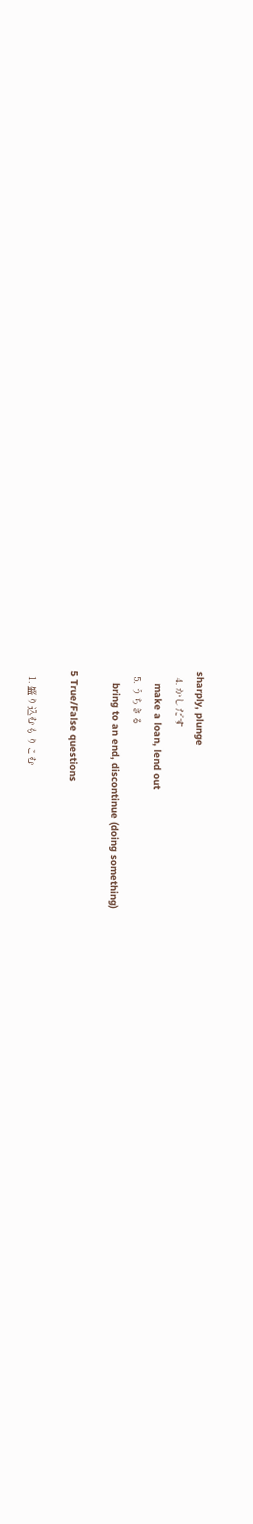sharply, plunge
  4. かしだす
    make a loan, lend out
  5. うちきる
    bring to an end, discontinue (doing something)

5 True/False questions

  1. 盛り込むもりこむ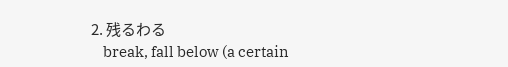2. 残るわる
    break, fall below (a certain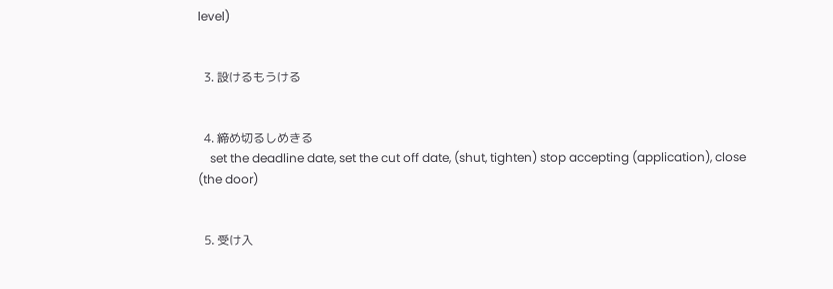level)


  3. 設けるもうける


  4. 締め切るしめきる
    set the deadline date, set the cut off date, (shut, tighten) stop accepting (application), close (the door)


  5. 受け入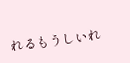れるもうしいれ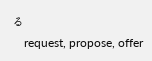る
    request, propose, offer